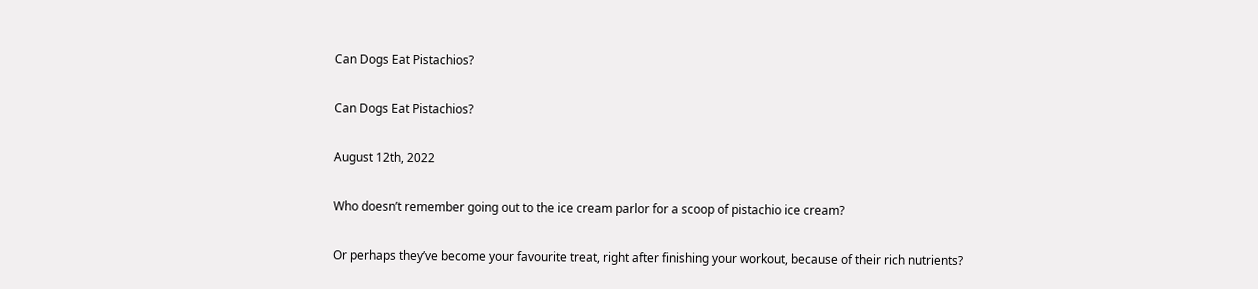Can Dogs Eat Pistachios?

Can Dogs Eat Pistachios?

August 12th, 2022

Who doesn’t remember going out to the ice cream parlor for a scoop of pistachio ice cream?

Or perhaps they’ve become your favourite treat, right after finishing your workout, because of their rich nutrients?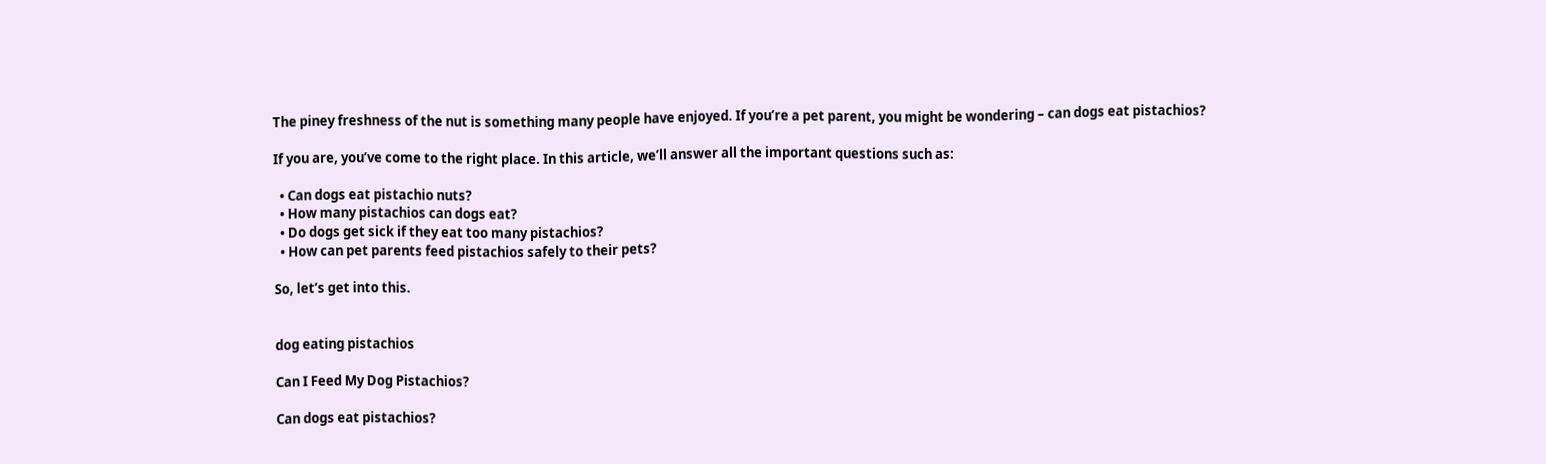The piney freshness of the nut is something many people have enjoyed. If you’re a pet parent, you might be wondering – can dogs eat pistachios?

If you are, you’ve come to the right place. In this article, we’ll answer all the important questions such as:

  • Can dogs eat pistachio nuts?
  • How many pistachios can dogs eat?
  • Do dogs get sick if they eat too many pistachios?
  • How can pet parents feed pistachios safely to their pets?

So, let’s get into this.


dog eating pistachios

Can I Feed My Dog Pistachios?

Can dogs eat pistachios?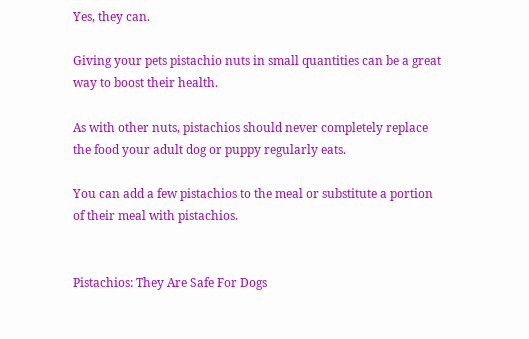Yes, they can.

Giving your pets pistachio nuts in small quantities can be a great way to boost their health.

As with other nuts, pistachios should never completely replace the food your adult dog or puppy regularly eats.

You can add a few pistachios to the meal or substitute a portion of their meal with pistachios.


Pistachios: They Are Safe For Dogs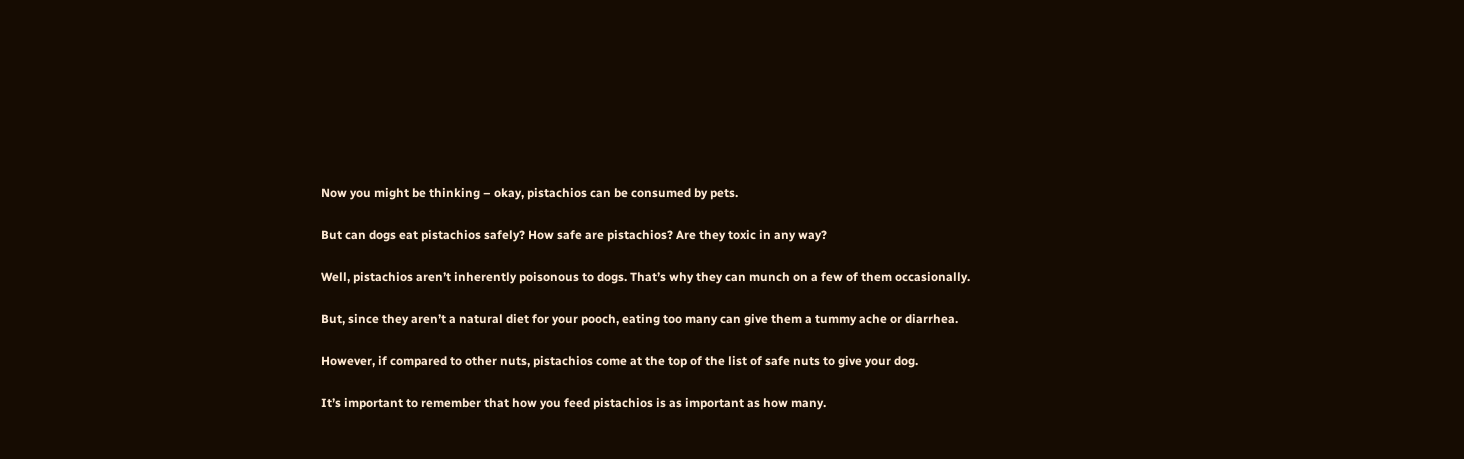Now you might be thinking – okay, pistachios can be consumed by pets.

But can dogs eat pistachios safely? How safe are pistachios? Are they toxic in any way?

Well, pistachios aren’t inherently poisonous to dogs. That’s why they can munch on a few of them occasionally.

But, since they aren’t a natural diet for your pooch, eating too many can give them a tummy ache or diarrhea.

However, if compared to other nuts, pistachios come at the top of the list of safe nuts to give your dog.

It’s important to remember that how you feed pistachios is as important as how many.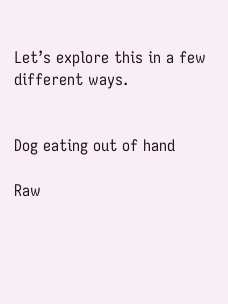Let’s explore this in a few different ways.


Dog eating out of hand

Raw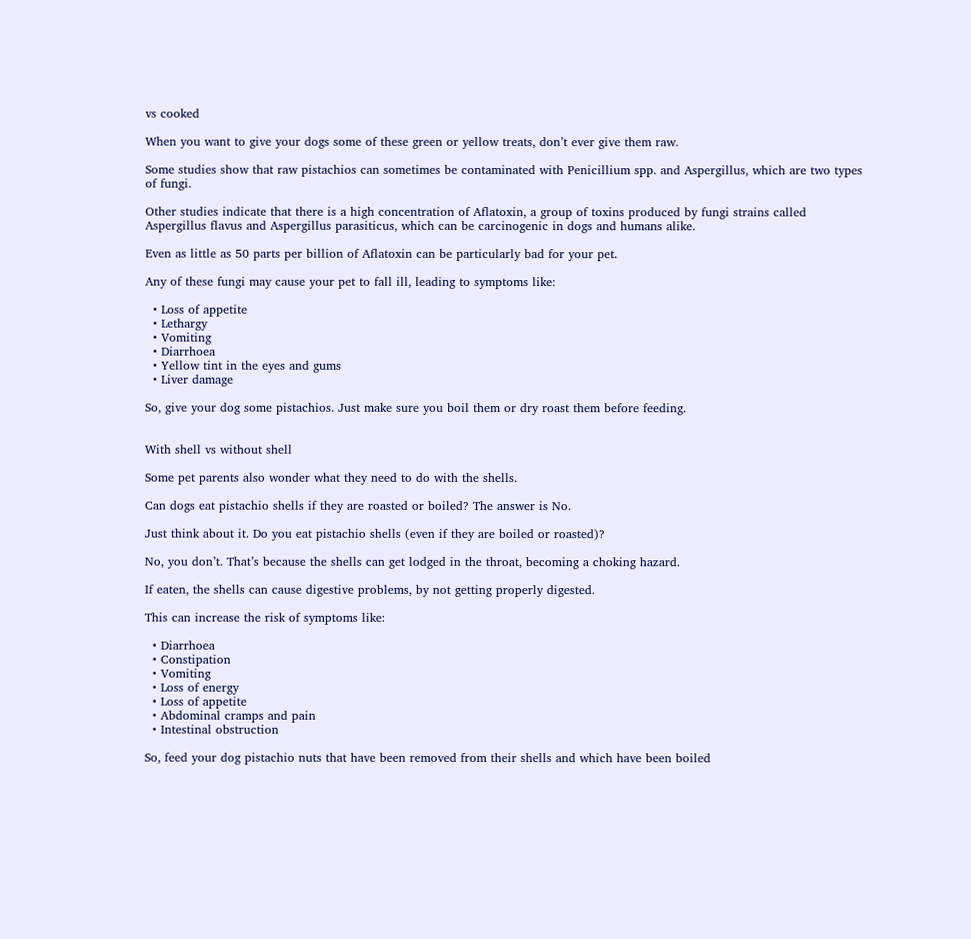vs cooked

When you want to give your dogs some of these green or yellow treats, don’t ever give them raw.

Some studies show that raw pistachios can sometimes be contaminated with Penicillium spp. and Aspergillus, which are two types of fungi.

Other studies indicate that there is a high concentration of Aflatoxin, a group of toxins produced by fungi strains called Aspergillus flavus and Aspergillus parasiticus, which can be carcinogenic in dogs and humans alike.

Even as little as 50 parts per billion of Aflatoxin can be particularly bad for your pet.

Any of these fungi may cause your pet to fall ill, leading to symptoms like:

  • Loss of appetite
  • Lethargy
  • Vomiting
  • Diarrhoea
  • Yellow tint in the eyes and gums
  • Liver damage

So, give your dog some pistachios. Just make sure you boil them or dry roast them before feeding.


With shell vs without shell

Some pet parents also wonder what they need to do with the shells.

Can dogs eat pistachio shells if they are roasted or boiled? The answer is No.

Just think about it. Do you eat pistachio shells (even if they are boiled or roasted)?

No, you don’t. That’s because the shells can get lodged in the throat, becoming a choking hazard.

If eaten, the shells can cause digestive problems, by not getting properly digested.

This can increase the risk of symptoms like:

  • Diarrhoea
  • Constipation
  • Vomiting
  • Loss of energy
  • Loss of appetite
  • Abdominal cramps and pain
  • Intestinal obstruction

So, feed your dog pistachio nuts that have been removed from their shells and which have been boiled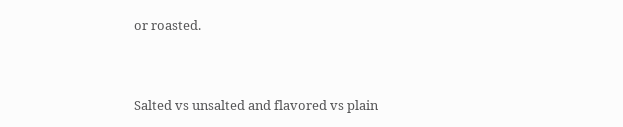or roasted.


Salted vs unsalted and flavored vs plain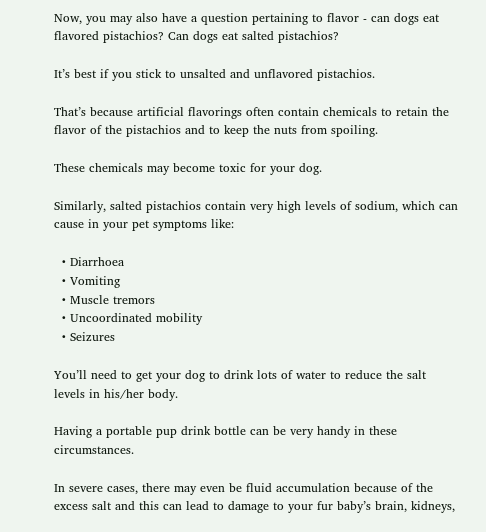Now, you may also have a question pertaining to flavor - can dogs eat flavored pistachios? Can dogs eat salted pistachios?

It’s best if you stick to unsalted and unflavored pistachios.

That’s because artificial flavorings often contain chemicals to retain the flavor of the pistachios and to keep the nuts from spoiling.

These chemicals may become toxic for your dog.

Similarly, salted pistachios contain very high levels of sodium, which can cause in your pet symptoms like:

  • Diarrhoea
  • Vomiting
  • Muscle tremors
  • Uncoordinated mobility
  • Seizures

You’ll need to get your dog to drink lots of water to reduce the salt levels in his/her body.

Having a portable pup drink bottle can be very handy in these circumstances.

In severe cases, there may even be fluid accumulation because of the excess salt and this can lead to damage to your fur baby’s brain, kidneys,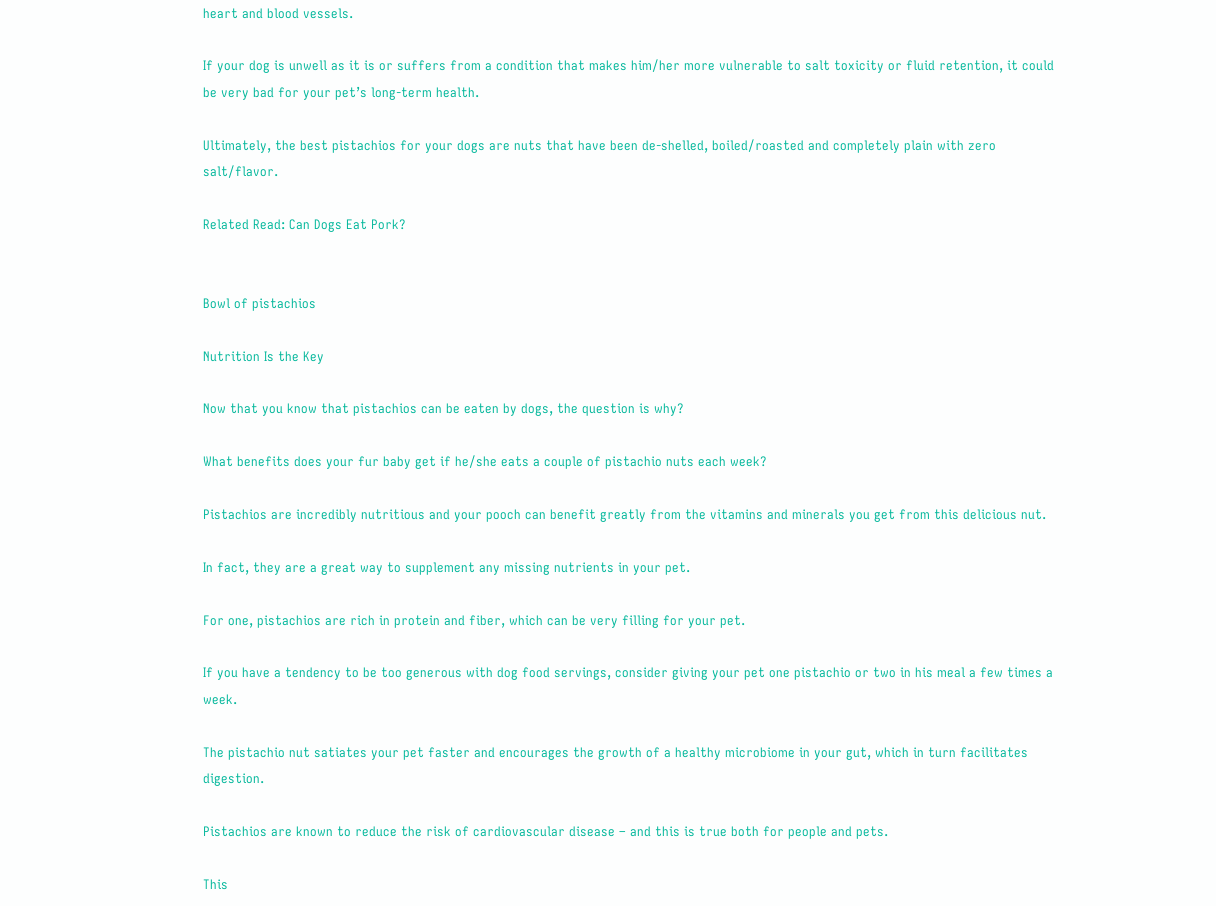heart and blood vessels.

If your dog is unwell as it is or suffers from a condition that makes him/her more vulnerable to salt toxicity or fluid retention, it could be very bad for your pet’s long-term health.

Ultimately, the best pistachios for your dogs are nuts that have been de-shelled, boiled/roasted and completely plain with zero salt/flavor.

Related Read: Can Dogs Eat Pork?


Bowl of pistachios

Nutrition Is the Key

Now that you know that pistachios can be eaten by dogs, the question is why?

What benefits does your fur baby get if he/she eats a couple of pistachio nuts each week?

Pistachios are incredibly nutritious and your pooch can benefit greatly from the vitamins and minerals you get from this delicious nut.

In fact, they are a great way to supplement any missing nutrients in your pet.

For one, pistachios are rich in protein and fiber, which can be very filling for your pet.

If you have a tendency to be too generous with dog food servings, consider giving your pet one pistachio or two in his meal a few times a week.

The pistachio nut satiates your pet faster and encourages the growth of a healthy microbiome in your gut, which in turn facilitates digestion.

Pistachios are known to reduce the risk of cardiovascular disease – and this is true both for people and pets.

This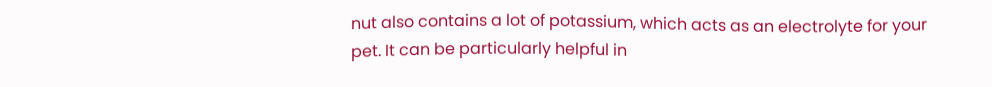nut also contains a lot of potassium, which acts as an electrolyte for your pet. It can be particularly helpful in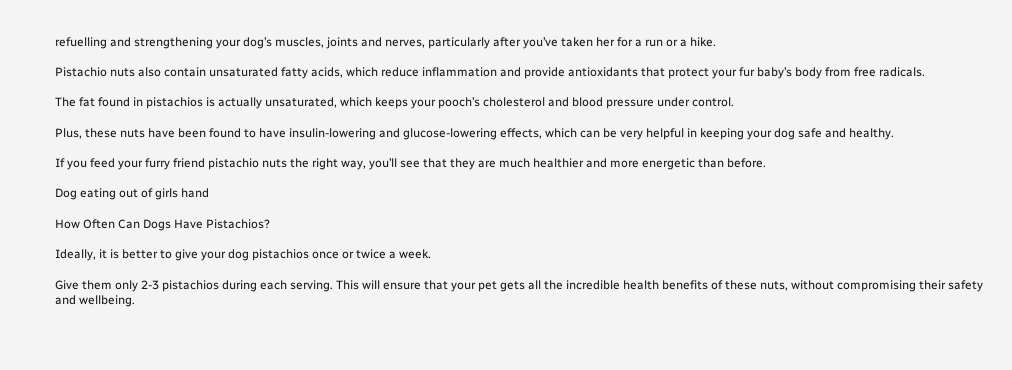refuelling and strengthening your dog’s muscles, joints and nerves, particularly after you’ve taken her for a run or a hike.

Pistachio nuts also contain unsaturated fatty acids, which reduce inflammation and provide antioxidants that protect your fur baby’s body from free radicals.

The fat found in pistachios is actually unsaturated, which keeps your pooch’s cholesterol and blood pressure under control.

Plus, these nuts have been found to have insulin-lowering and glucose-lowering effects, which can be very helpful in keeping your dog safe and healthy.

If you feed your furry friend pistachio nuts the right way, you’ll see that they are much healthier and more energetic than before.

Dog eating out of girls hand

How Often Can Dogs Have Pistachios?

Ideally, it is better to give your dog pistachios once or twice a week.

Give them only 2-3 pistachios during each serving. This will ensure that your pet gets all the incredible health benefits of these nuts, without compromising their safety and wellbeing.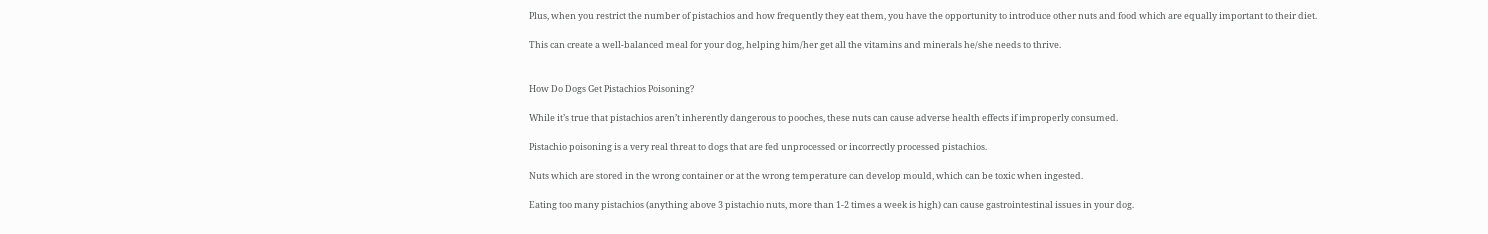Plus, when you restrict the number of pistachios and how frequently they eat them, you have the opportunity to introduce other nuts and food which are equally important to their diet.

This can create a well-balanced meal for your dog, helping him/her get all the vitamins and minerals he/she needs to thrive.


How Do Dogs Get Pistachios Poisoning?

While it’s true that pistachios aren’t inherently dangerous to pooches, these nuts can cause adverse health effects if improperly consumed.

Pistachio poisoning is a very real threat to dogs that are fed unprocessed or incorrectly processed pistachios.

Nuts which are stored in the wrong container or at the wrong temperature can develop mould, which can be toxic when ingested.

Eating too many pistachios (anything above 3 pistachio nuts, more than 1-2 times a week is high) can cause gastrointestinal issues in your dog.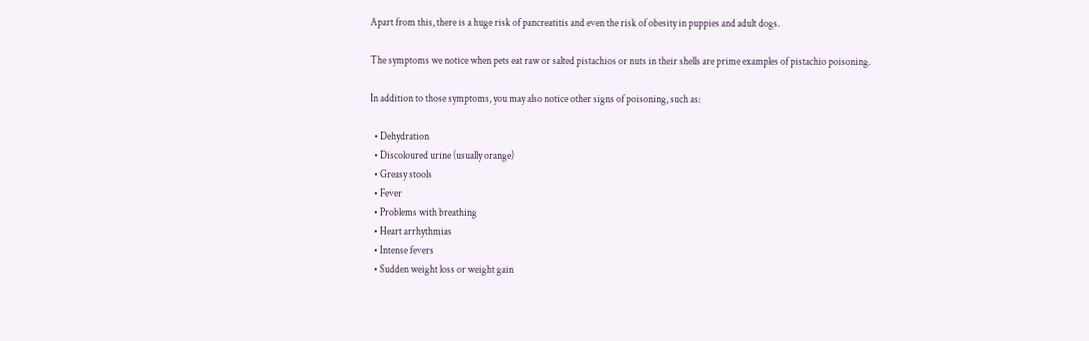Apart from this, there is a huge risk of pancreatitis and even the risk of obesity in puppies and adult dogs.

The symptoms we notice when pets eat raw or salted pistachios or nuts in their shells are prime examples of pistachio poisoning.

In addition to those symptoms, you may also notice other signs of poisoning, such as:

  • Dehydration
  • Discoloured urine (usually orange)
  • Greasy stools
  • Fever
  • Problems with breathing
  • Heart arrhythmias
  • Intense fevers
  • Sudden weight loss or weight gain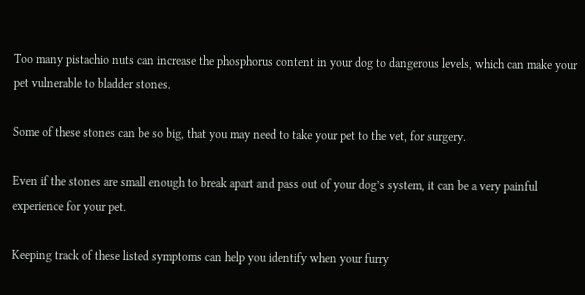Too many pistachio nuts can increase the phosphorus content in your dog to dangerous levels, which can make your pet vulnerable to bladder stones.

Some of these stones can be so big, that you may need to take your pet to the vet, for surgery.

Even if the stones are small enough to break apart and pass out of your dog’s system, it can be a very painful experience for your pet.

Keeping track of these listed symptoms can help you identify when your furry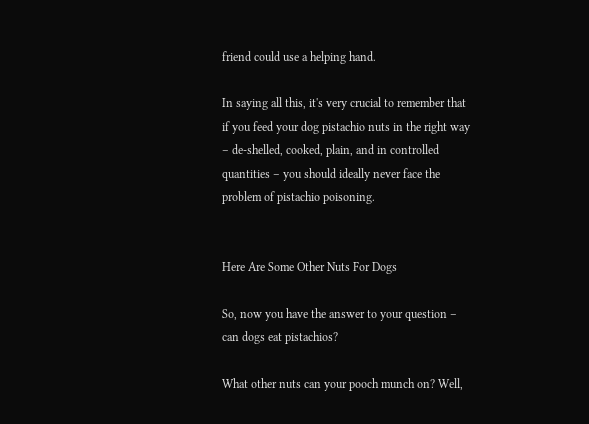friend could use a helping hand.

In saying all this, it's very crucial to remember that if you feed your dog pistachio nuts in the right way – de-shelled, cooked, plain, and in controlled quantities – you should ideally never face the problem of pistachio poisoning.


Here Are Some Other Nuts For Dogs

So, now you have the answer to your question – can dogs eat pistachios?

What other nuts can your pooch munch on? Well,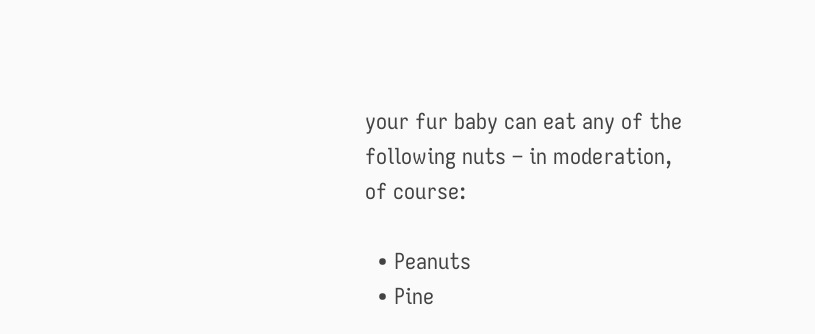your fur baby can eat any of the following nuts – in moderation, of course:

  • Peanuts
  • Pine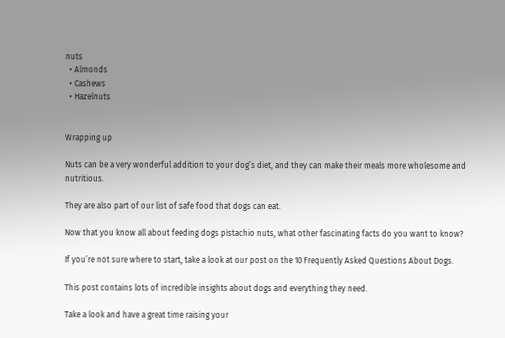nuts
  • Almonds
  • Cashews
  • Hazelnuts


Wrapping up

Nuts can be a very wonderful addition to your dog’s diet, and they can make their meals more wholesome and nutritious.

They are also part of our list of safe food that dogs can eat.

Now that you know all about feeding dogs pistachio nuts, what other fascinating facts do you want to know?

If you’re not sure where to start, take a look at our post on the 10 Frequently Asked Questions About Dogs.

This post contains lots of incredible insights about dogs and everything they need.

Take a look and have a great time raising your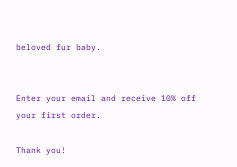beloved fur baby.


Enter your email and receive 10% off your first order.

Thank you!